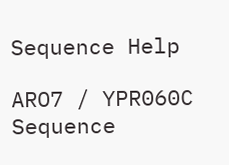Sequence Help

ARO7 / YPR060C Sequence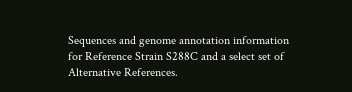Sequences and genome annotation information for Reference Strain S288C and a select set of Alternative References.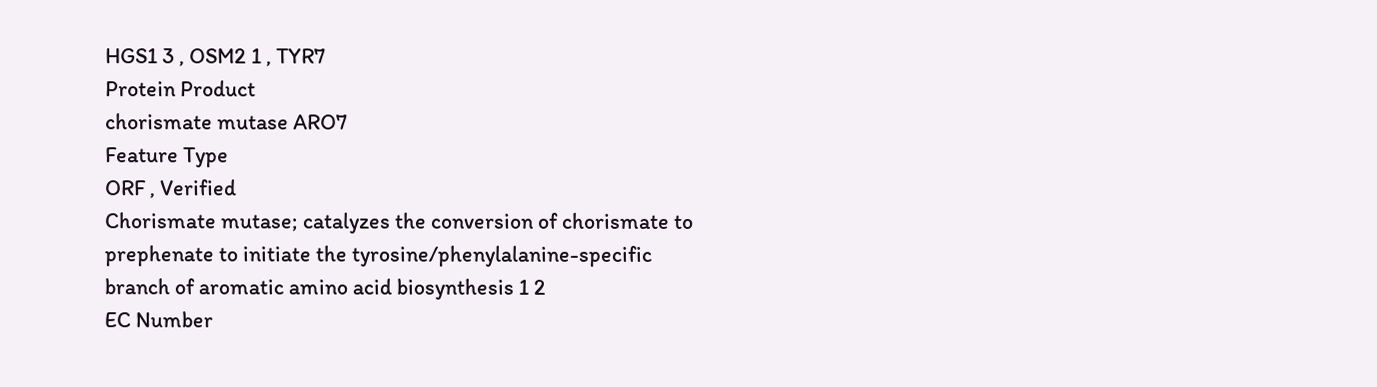HGS1 3 , OSM2 1 , TYR7
Protein Product
chorismate mutase ARO7
Feature Type
ORF , Verified
Chorismate mutase; catalyzes the conversion of chorismate to prephenate to initiate the tyrosine/phenylalanine-specific branch of aromatic amino acid biosynthesis 1 2
EC Number